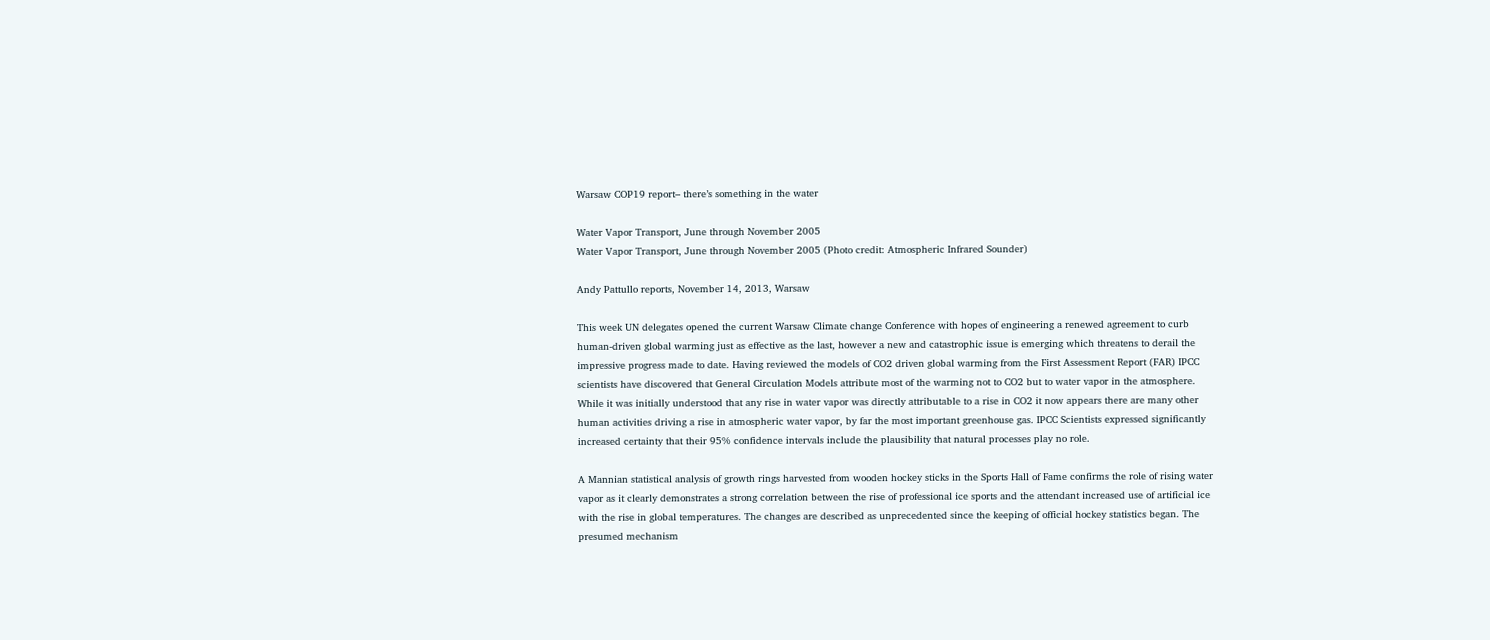Warsaw COP19 report– there’s something in the water

Water Vapor Transport, June through November 2005
Water Vapor Transport, June through November 2005 (Photo credit: Atmospheric Infrared Sounder)

Andy Pattullo reports, November 14, 2013, Warsaw

This week UN delegates opened the current Warsaw Climate change Conference with hopes of engineering a renewed agreement to curb human-driven global warming just as effective as the last, however a new and catastrophic issue is emerging which threatens to derail the impressive progress made to date. Having reviewed the models of CO2 driven global warming from the First Assessment Report (FAR) IPCC scientists have discovered that General Circulation Models attribute most of the warming not to CO2 but to water vapor in the atmosphere. While it was initially understood that any rise in water vapor was directly attributable to a rise in CO2 it now appears there are many other human activities driving a rise in atmospheric water vapor, by far the most important greenhouse gas. IPCC Scientists expressed significantly increased certainty that their 95% confidence intervals include the plausibility that natural processes play no role.

A Mannian statistical analysis of growth rings harvested from wooden hockey sticks in the Sports Hall of Fame confirms the role of rising water vapor as it clearly demonstrates a strong correlation between the rise of professional ice sports and the attendant increased use of artificial ice with the rise in global temperatures. The changes are described as unprecedented since the keeping of official hockey statistics began. The presumed mechanism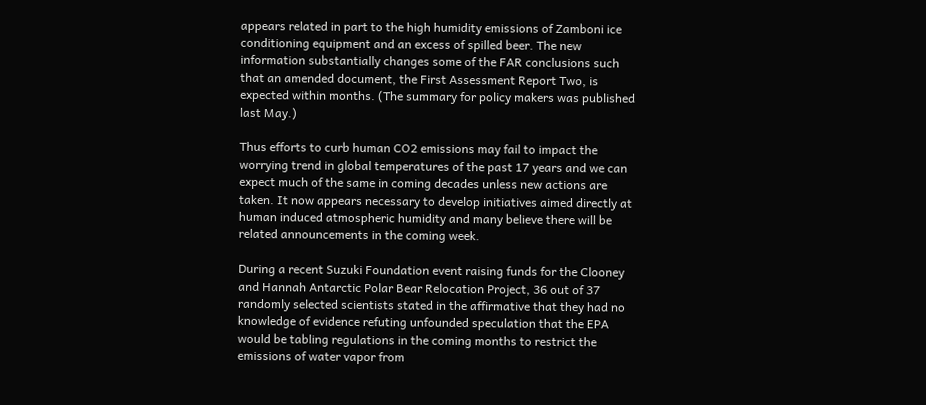appears related in part to the high humidity emissions of Zamboni ice conditioning equipment and an excess of spilled beer. The new information substantially changes some of the FAR conclusions such that an amended document, the First Assessment Report Two, is expected within months. (The summary for policy makers was published last May.)

Thus efforts to curb human CO2 emissions may fail to impact the worrying trend in global temperatures of the past 17 years and we can expect much of the same in coming decades unless new actions are taken. It now appears necessary to develop initiatives aimed directly at human induced atmospheric humidity and many believe there will be related announcements in the coming week.

During a recent Suzuki Foundation event raising funds for the Clooney and Hannah Antarctic Polar Bear Relocation Project, 36 out of 37 randomly selected scientists stated in the affirmative that they had no knowledge of evidence refuting unfounded speculation that the EPA would be tabling regulations in the coming months to restrict the emissions of water vapor from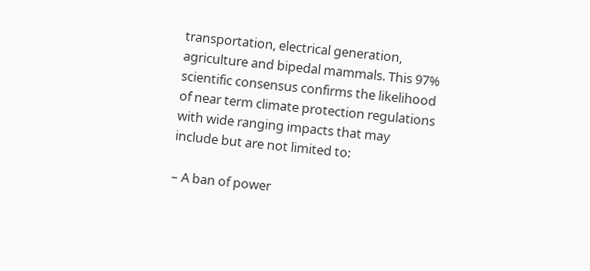transportation, electrical generation, agriculture and bipedal mammals. This 97% scientific consensus confirms the likelihood of near term climate protection regulations with wide ranging impacts that may include but are not limited to:

– A ban of power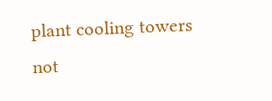plant cooling towers not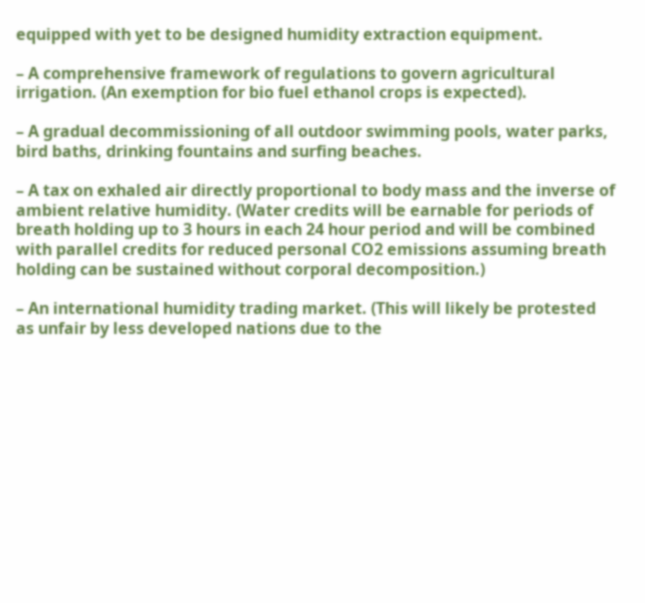equipped with yet to be designed humidity extraction equipment.

– A comprehensive framework of regulations to govern agricultural irrigation. (An exemption for bio fuel ethanol crops is expected).

– A gradual decommissioning of all outdoor swimming pools, water parks, bird baths, drinking fountains and surfing beaches.

– A tax on exhaled air directly proportional to body mass and the inverse of ambient relative humidity. (Water credits will be earnable for periods of breath holding up to 3 hours in each 24 hour period and will be combined with parallel credits for reduced personal CO2 emissions assuming breath holding can be sustained without corporal decomposition.)

– An international humidity trading market. (This will likely be protested as unfair by less developed nations due to the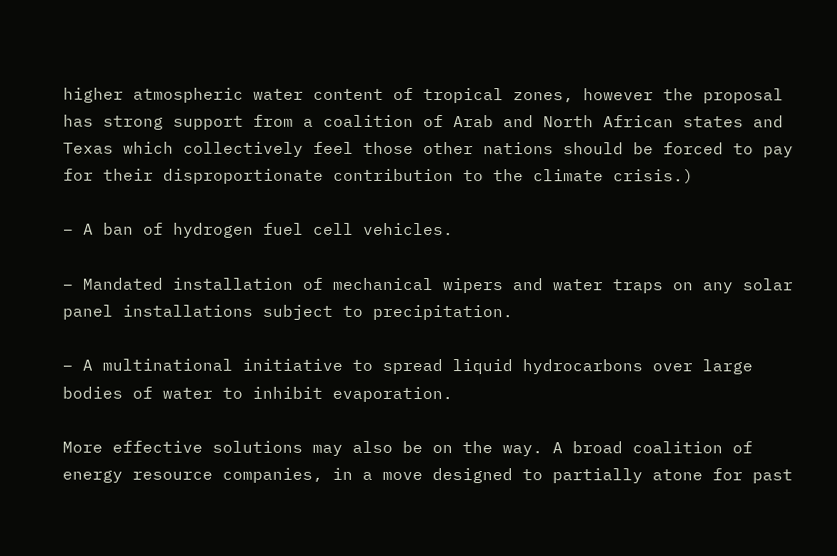higher atmospheric water content of tropical zones, however the proposal has strong support from a coalition of Arab and North African states and Texas which collectively feel those other nations should be forced to pay for their disproportionate contribution to the climate crisis.)

– A ban of hydrogen fuel cell vehicles.

– Mandated installation of mechanical wipers and water traps on any solar panel installations subject to precipitation.

– A multinational initiative to spread liquid hydrocarbons over large bodies of water to inhibit evaporation.

More effective solutions may also be on the way. A broad coalition of energy resource companies, in a move designed to partially atone for past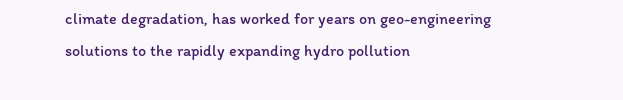climate degradation, has worked for years on geo-engineering solutions to the rapidly expanding hydro pollution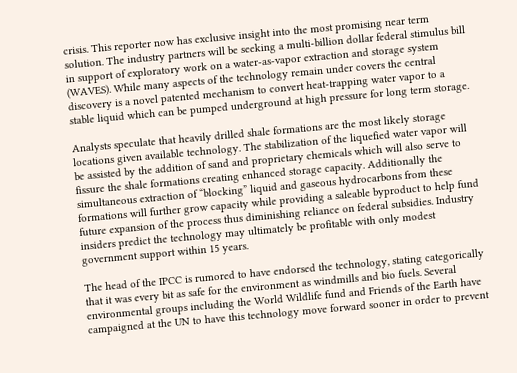crisis. This reporter now has exclusive insight into the most promising near term solution. The industry partners will be seeking a multi-billion dollar federal stimulus bill in support of exploratory work on a water-as-vapor extraction and storage system (WAVES). While many aspects of the technology remain under covers the central discovery is a novel patented mechanism to convert heat-trapping water vapor to a stable liquid which can be pumped underground at high pressure for long term storage.

Analysts speculate that heavily drilled shale formations are the most likely storage locations given available technology. The stabilization of the liquefied water vapor will be assisted by the addition of sand and proprietary chemicals which will also serve to fissure the shale formations creating enhanced storage capacity. Additionally the simultaneous extraction of “blocking” liquid and gaseous hydrocarbons from these formations will further grow capacity while providing a saleable byproduct to help fund future expansion of the process thus diminishing reliance on federal subsidies. Industry insiders predict the technology may ultimately be profitable with only modest government support within 15 years.

The head of the IPCC is rumored to have endorsed the technology, stating categorically that it was every bit as safe for the environment as windmills and bio fuels. Several environmental groups including the World Wildlife fund and Friends of the Earth have campaigned at the UN to have this technology move forward sooner in order to prevent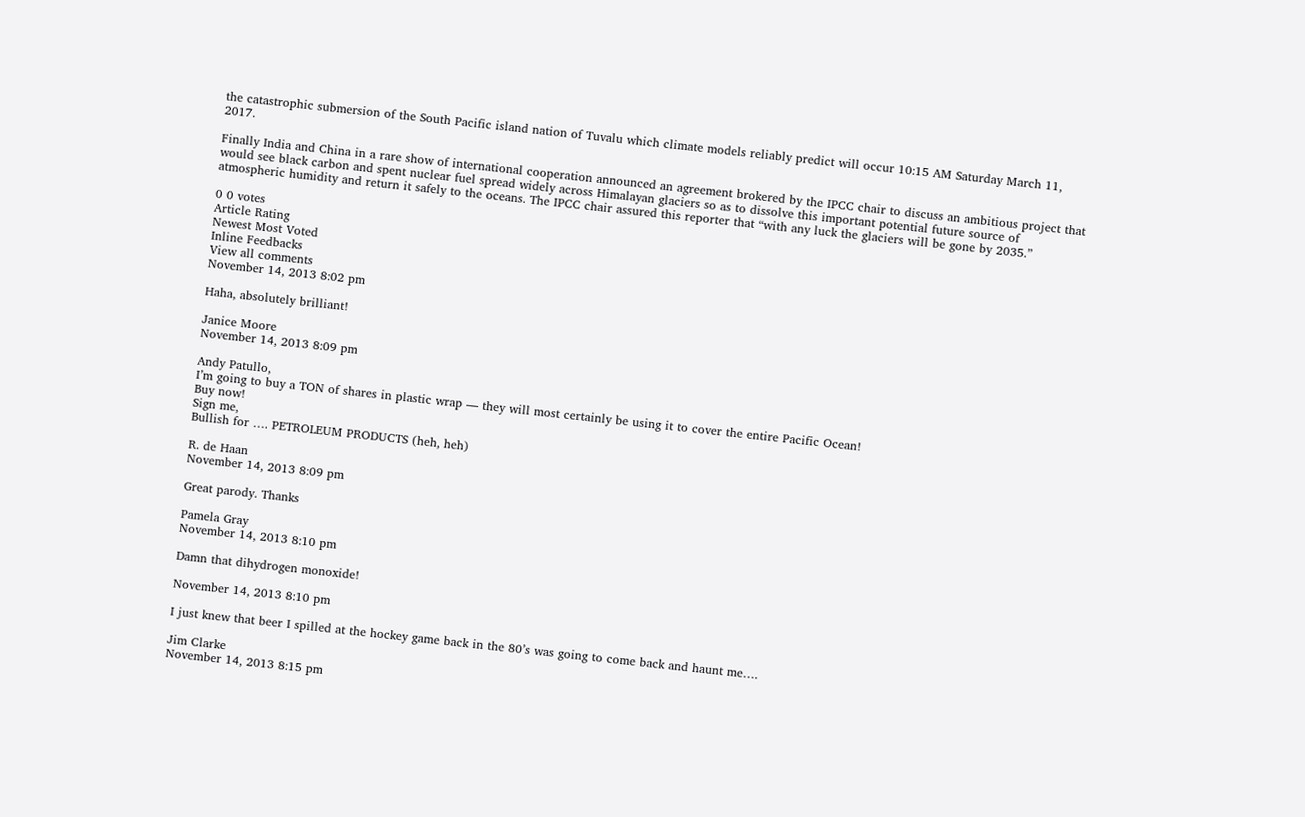the catastrophic submersion of the South Pacific island nation of Tuvalu which climate models reliably predict will occur 10:15 AM Saturday March 11, 2017.

Finally India and China in a rare show of international cooperation announced an agreement brokered by the IPCC chair to discuss an ambitious project that would see black carbon and spent nuclear fuel spread widely across Himalayan glaciers so as to dissolve this important potential future source of atmospheric humidity and return it safely to the oceans. The IPCC chair assured this reporter that “with any luck the glaciers will be gone by 2035.”

0 0 votes
Article Rating
Newest Most Voted
Inline Feedbacks
View all comments
November 14, 2013 8:02 pm

Haha, absolutely brilliant!

Janice Moore
November 14, 2013 8:09 pm

Andy Patullo,
I’m going to buy a TON of shares in plastic wrap — they will most certainly be using it to cover the entire Pacific Ocean!
Buy now!
Sign me,
Bullish for …. PETROLEUM PRODUCTS (heh, heh)

R. de Haan
November 14, 2013 8:09 pm

Great parody. Thanks

Pamela Gray
November 14, 2013 8:10 pm

Damn that dihydrogen monoxide!

November 14, 2013 8:10 pm

I just knew that beer I spilled at the hockey game back in the 80’s was going to come back and haunt me….

Jim Clarke
November 14, 2013 8:15 pm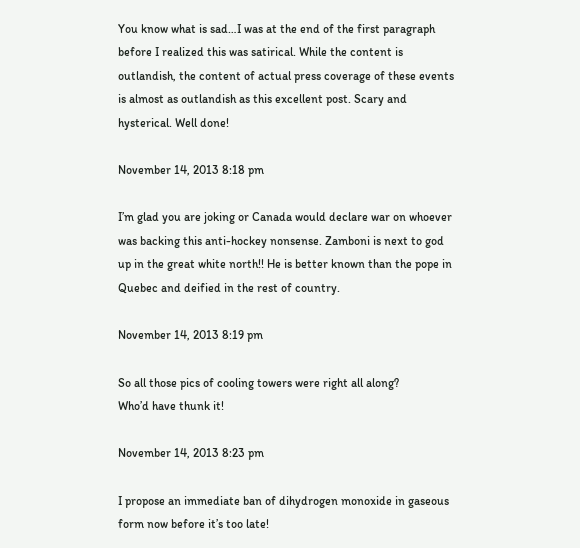You know what is sad…I was at the end of the first paragraph before I realized this was satirical. While the content is outlandish, the content of actual press coverage of these events is almost as outlandish as this excellent post. Scary and hysterical. Well done!

November 14, 2013 8:18 pm

I’m glad you are joking or Canada would declare war on whoever was backing this anti-hockey nonsense. Zamboni is next to god up in the great white north!! He is better known than the pope in Quebec and deified in the rest of country.

November 14, 2013 8:19 pm

So all those pics of cooling towers were right all along?
Who’d have thunk it!

November 14, 2013 8:23 pm

I propose an immediate ban of dihydrogen monoxide in gaseous form now before it’s too late!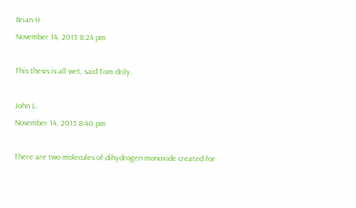Brian H
November 14, 2013 8:24 pm

This thesis is all wet, said Tom drily.

John L.
November 14, 2013 8:40 pm

There are two molecules of dihydrogen monoxide created for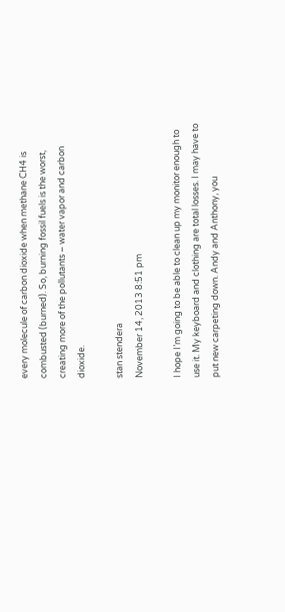every molecule of carbon dioxide when methane CH4 is combusted (burned). So, burning fossil fuels is the worst, creating more of the pollutants – water vapor and carbon dioxide.

stan stendera
November 14, 2013 8:51 pm

I hope I’m going to be able to clean up my monitor enough to use it. My keyboard and clothing are total losses. I may have to put new carpeting down. Andy and Anthony, you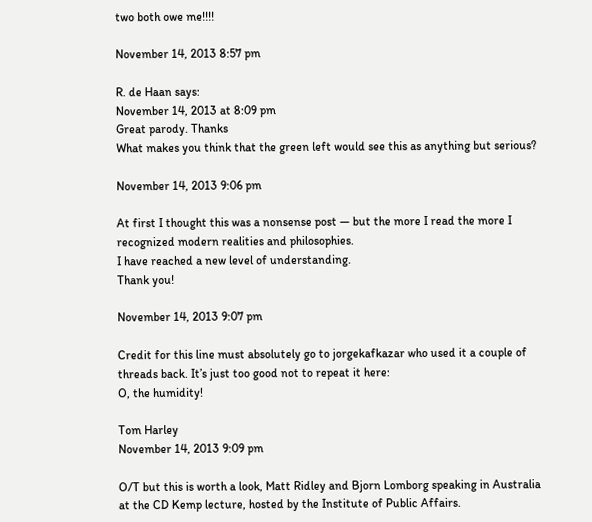two both owe me!!!!

November 14, 2013 8:57 pm

R. de Haan says:
November 14, 2013 at 8:09 pm
Great parody. Thanks
What makes you think that the green left would see this as anything but serious?

November 14, 2013 9:06 pm

At first I thought this was a nonsense post — but the more I read the more I recognized modern realities and philosophies.
I have reached a new level of understanding.
Thank you!

November 14, 2013 9:07 pm

Credit for this line must absolutely go to jorgekafkazar who used it a couple of threads back. It’s just too good not to repeat it here:
O, the humidity!

Tom Harley
November 14, 2013 9:09 pm

O/T but this is worth a look, Matt Ridley and Bjorn Lomborg speaking in Australia at the CD Kemp lecture, hosted by the Institute of Public Affairs.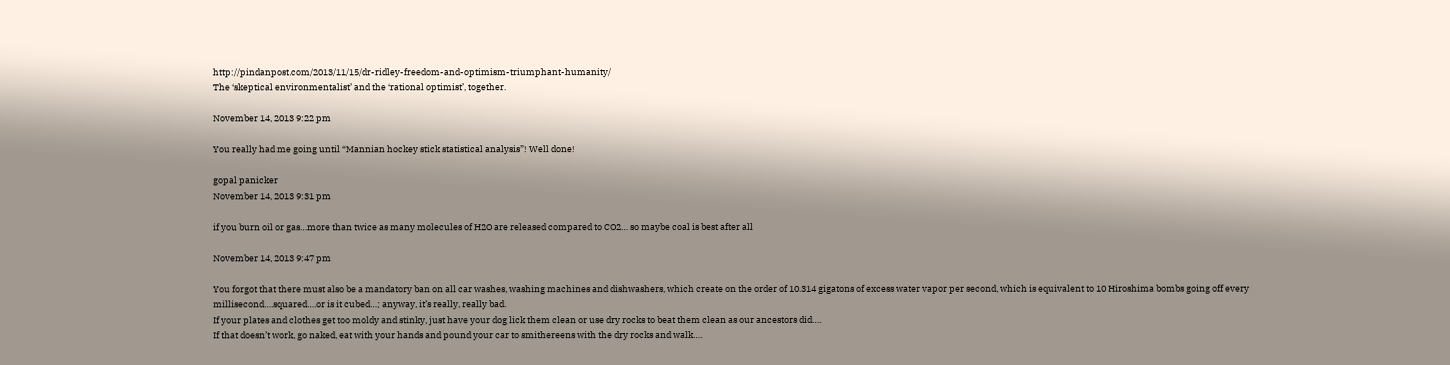http://pindanpost.com/2013/11/15/dr-ridley-freedom-and-optimism-triumphant-humanity/
The ‘skeptical environmentalist’ and the ‘rational optimist’, together.

November 14, 2013 9:22 pm

You really had me going until “Mannian hockey stick statistical analysis”! Well done!

gopal panicker
November 14, 2013 9:31 pm

if you burn oil or gas…more than twice as many molecules of H2O are released compared to CO2… so maybe coal is best after all

November 14, 2013 9:47 pm

You forgot that there must also be a mandatory ban on all car washes, washing machines and dishwashers, which create on the order of 10.314 gigatons of excess water vapor per second, which is equivalent to 10 Hiroshima bombs going off every millisecond….squared….or is it cubed…; anyway, it’s really, really bad.
If your plates and clothes get too moldy and stinky, just have your dog lick them clean or use dry rocks to beat them clean as our ancestors did….
If that doesn’t work, go naked, eat with your hands and pound your car to smithereens with the dry rocks and walk….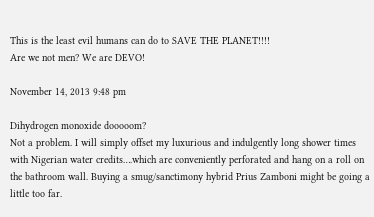This is the least evil humans can do to SAVE THE PLANET!!!!
Are we not men? We are DEVO!

November 14, 2013 9:48 pm

Dihydrogen monoxide dooooom?
Not a problem. I will simply offset my luxurious and indulgently long shower times with Nigerian water credits….which are conveniently perforated and hang on a roll on the bathroom wall. Buying a smug/sanctimony hybrid Prius Zamboni might be going a little too far.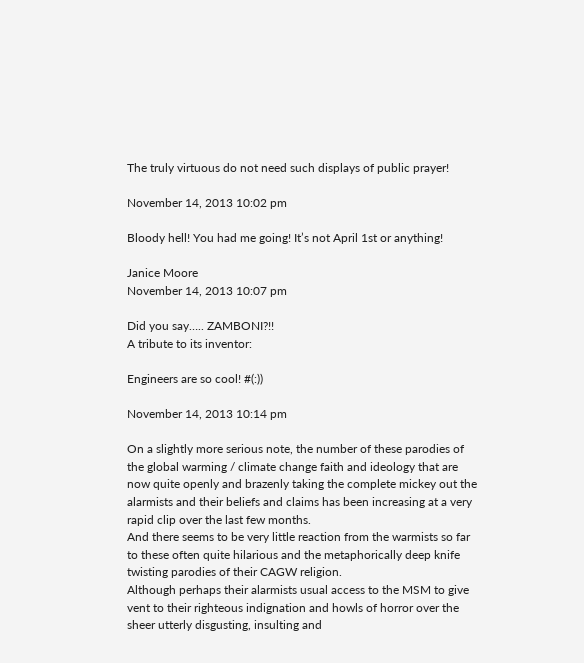The truly virtuous do not need such displays of public prayer!

November 14, 2013 10:02 pm

Bloody hell! You had me going! It’s not April 1st or anything!

Janice Moore
November 14, 2013 10:07 pm

Did you say….. ZAMBONI?!!
A tribute to its inventor:

Engineers are so cool! #(:))

November 14, 2013 10:14 pm

On a slightly more serious note, the number of these parodies of the global warming / climate change faith and ideology that are now quite openly and brazenly taking the complete mickey out the alarmists and their beliefs and claims has been increasing at a very rapid clip over the last few months.
And there seems to be very little reaction from the warmists so far to these often quite hilarious and the metaphorically deep knife twisting parodies of their CAGW religion.
Although perhaps their alarmists usual access to the MSM to give vent to their righteous indignation and howls of horror over the sheer utterly disgusting, insulting and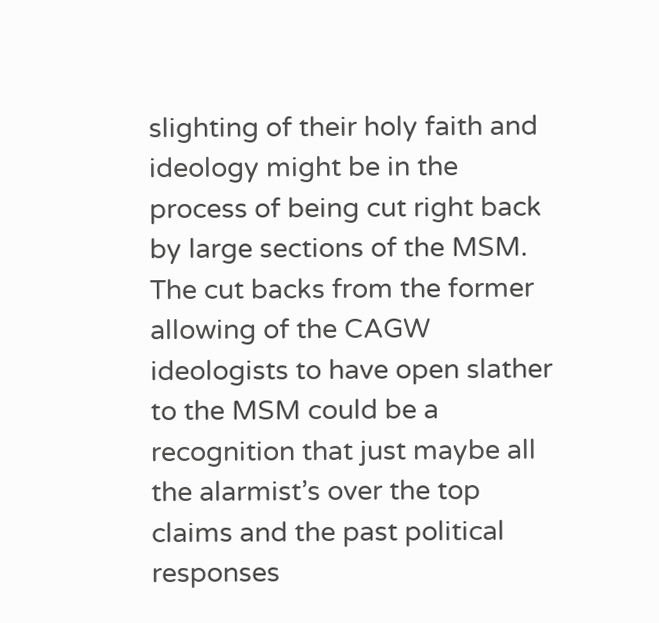slighting of their holy faith and ideology might be in the process of being cut right back by large sections of the MSM.
The cut backs from the former allowing of the CAGW ideologists to have open slather to the MSM could be a recognition that just maybe all the alarmist’s over the top claims and the past political responses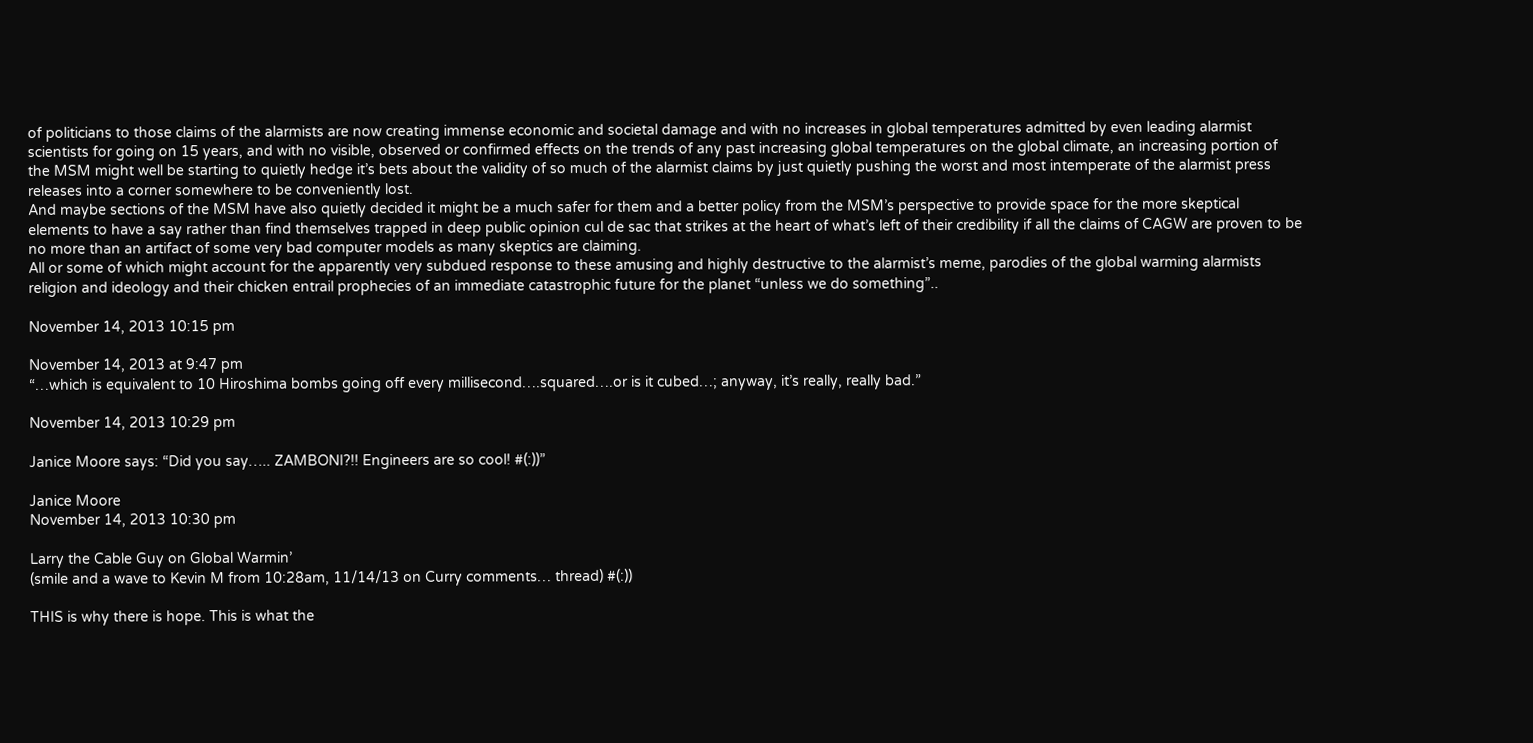of politicians to those claims of the alarmists are now creating immense economic and societal damage and with no increases in global temperatures admitted by even leading alarmist scientists for going on 15 years, and with no visible, observed or confirmed effects on the trends of any past increasing global temperatures on the global climate, an increasing portion of the MSM might well be starting to quietly hedge it’s bets about the validity of so much of the alarmist claims by just quietly pushing the worst and most intemperate of the alarmist press releases into a corner somewhere to be conveniently lost.
And maybe sections of the MSM have also quietly decided it might be a much safer for them and a better policy from the MSM’s perspective to provide space for the more skeptical elements to have a say rather than find themselves trapped in deep public opinion cul de sac that strikes at the heart of what’s left of their credibility if all the claims of CAGW are proven to be no more than an artifact of some very bad computer models as many skeptics are claiming.
All or some of which might account for the apparently very subdued response to these amusing and highly destructive to the alarmist’s meme, parodies of the global warming alarmists religion and ideology and their chicken entrail prophecies of an immediate catastrophic future for the planet “unless we do something”..

November 14, 2013 10:15 pm

November 14, 2013 at 9:47 pm
“…which is equivalent to 10 Hiroshima bombs going off every millisecond….squared….or is it cubed…; anyway, it’s really, really bad.”

November 14, 2013 10:29 pm

Janice Moore says: “Did you say….. ZAMBONI?!! Engineers are so cool! #(:))”

Janice Moore
November 14, 2013 10:30 pm

Larry the Cable Guy on Global Warmin’
(smile and a wave to Kevin M from 10:28am, 11/14/13 on Curry comments… thread) #(:))

THIS is why there is hope. This is what the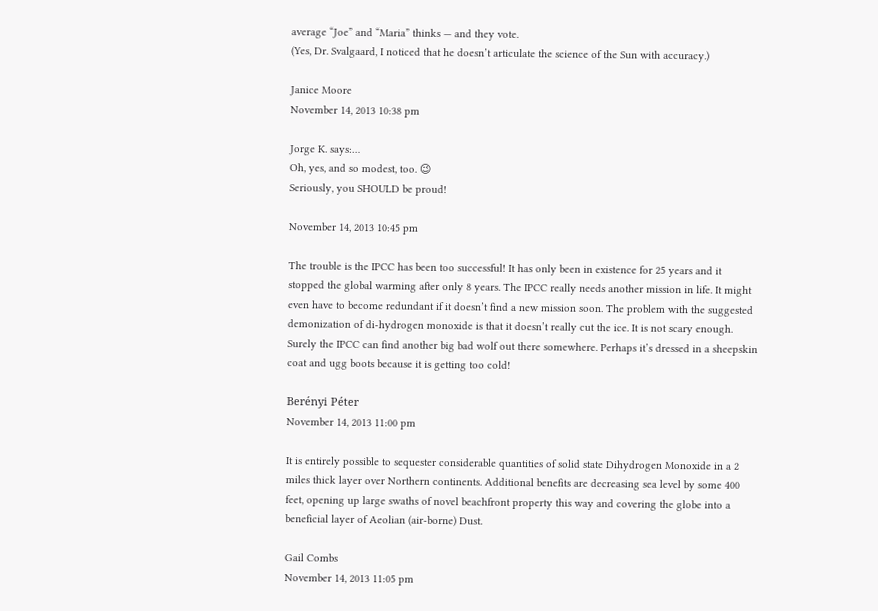average “Joe” and “Maria” thinks — and they vote.
(Yes, Dr. Svalgaard, I noticed that he doesn’t articulate the science of the Sun with accuracy.)

Janice Moore
November 14, 2013 10:38 pm

Jorge K. says:…
Oh, yes, and so modest, too. 😉
Seriously, you SHOULD be proud!

November 14, 2013 10:45 pm

The trouble is the IPCC has been too successful! It has only been in existence for 25 years and it stopped the global warming after only 8 years. The IPCC really needs another mission in life. It might even have to become redundant if it doesn’t find a new mission soon. The problem with the suggested demonization of di-hydrogen monoxide is that it doesn’t really cut the ice. It is not scary enough. Surely the IPCC can find another big bad wolf out there somewhere. Perhaps it’s dressed in a sheepskin coat and ugg boots because it is getting too cold!

Berényi Péter
November 14, 2013 11:00 pm

It is entirely possible to sequester considerable quantities of solid state Dihydrogen Monoxide in a 2 miles thick layer over Northern continents. Additional benefits are decreasing sea level by some 400 feet, opening up large swaths of novel beachfront property this way and covering the globe into a beneficial layer of Aeolian (air-borne) Dust.

Gail Combs
November 14, 2013 11:05 pm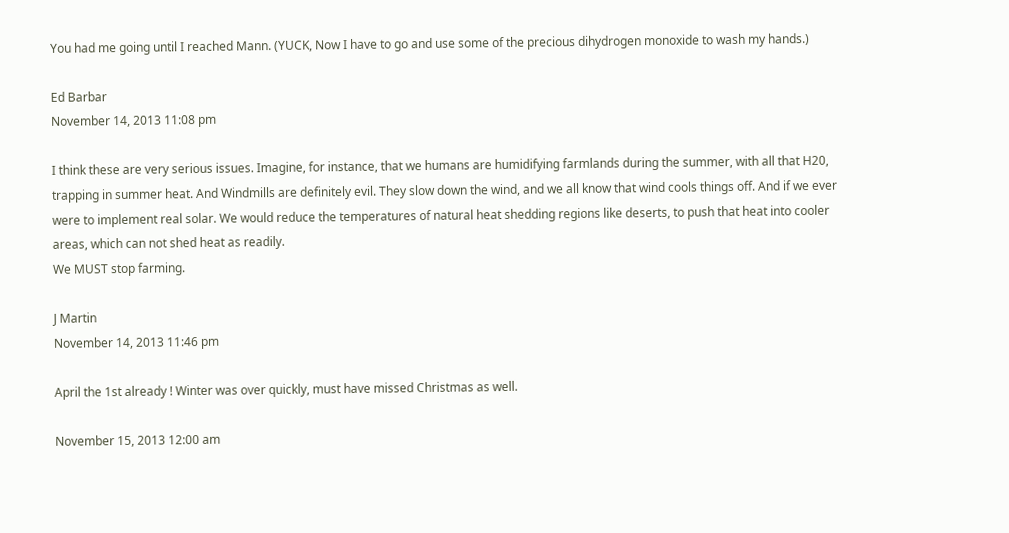You had me going until I reached Mann. (YUCK, Now I have to go and use some of the precious dihydrogen monoxide to wash my hands.)

Ed Barbar
November 14, 2013 11:08 pm

I think these are very serious issues. Imagine, for instance, that we humans are humidifying farmlands during the summer, with all that H20, trapping in summer heat. And Windmills are definitely evil. They slow down the wind, and we all know that wind cools things off. And if we ever were to implement real solar. We would reduce the temperatures of natural heat shedding regions like deserts, to push that heat into cooler areas, which can not shed heat as readily.
We MUST stop farming.

J Martin
November 14, 2013 11:46 pm

April the 1st already ! Winter was over quickly, must have missed Christmas as well.

November 15, 2013 12:00 am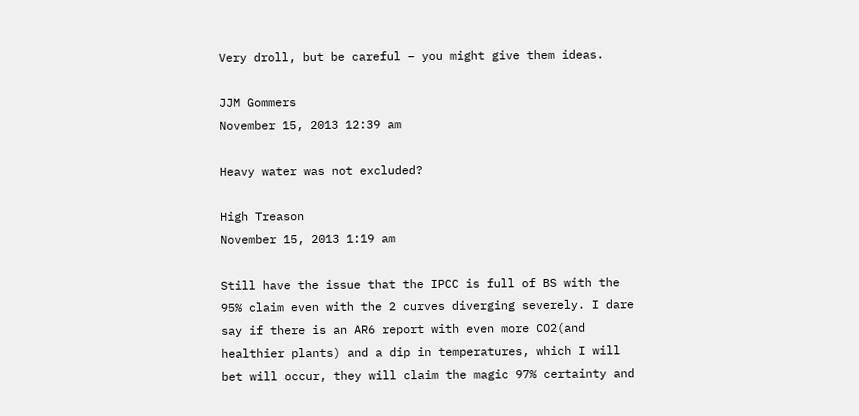Very droll, but be careful – you might give them ideas.

JJM Gommers
November 15, 2013 12:39 am

Heavy water was not excluded?

High Treason
November 15, 2013 1:19 am

Still have the issue that the IPCC is full of BS with the 95% claim even with the 2 curves diverging severely. I dare say if there is an AR6 report with even more CO2(and healthier plants) and a dip in temperatures, which I will bet will occur, they will claim the magic 97% certainty and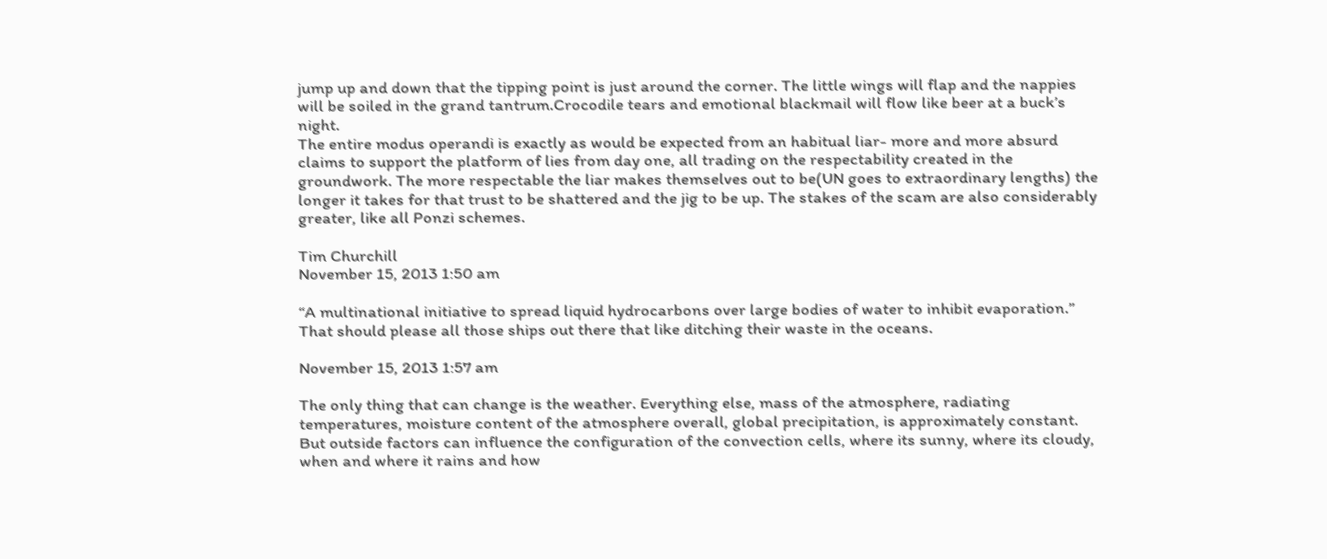jump up and down that the tipping point is just around the corner. The little wings will flap and the nappies will be soiled in the grand tantrum.Crocodile tears and emotional blackmail will flow like beer at a buck’s night.
The entire modus operandi is exactly as would be expected from an habitual liar- more and more absurd claims to support the platform of lies from day one, all trading on the respectability created in the groundwork. The more respectable the liar makes themselves out to be(UN goes to extraordinary lengths) the longer it takes for that trust to be shattered and the jig to be up. The stakes of the scam are also considerably greater, like all Ponzi schemes.

Tim Churchill
November 15, 2013 1:50 am

“A multinational initiative to spread liquid hydrocarbons over large bodies of water to inhibit evaporation.”
That should please all those ships out there that like ditching their waste in the oceans.

November 15, 2013 1:57 am

The only thing that can change is the weather. Everything else, mass of the atmosphere, radiating temperatures, moisture content of the atmosphere overall, global precipitation, is approximately constant. But outside factors can influence the configuration of the convection cells, where its sunny, where its cloudy, when and where it rains and how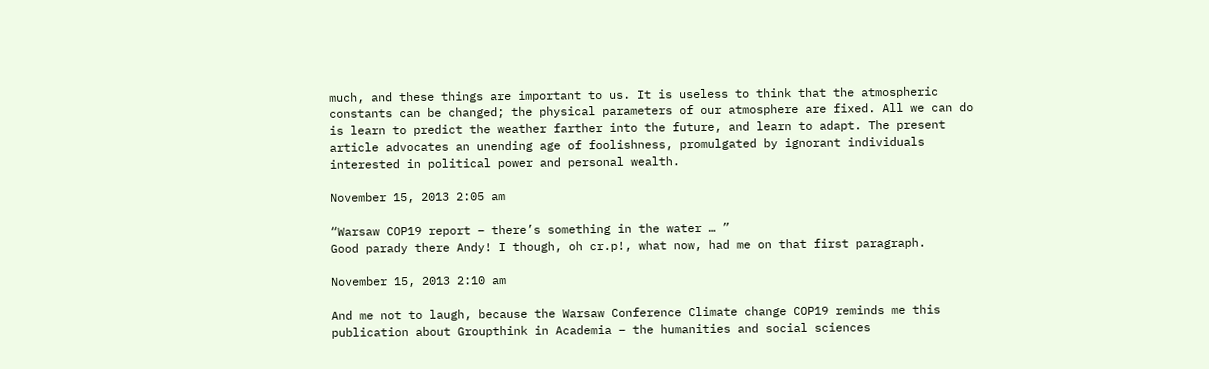much, and these things are important to us. It is useless to think that the atmospheric constants can be changed; the physical parameters of our atmosphere are fixed. All we can do is learn to predict the weather farther into the future, and learn to adapt. The present article advocates an unending age of foolishness, promulgated by ignorant individuals interested in political power and personal wealth.

November 15, 2013 2:05 am

“Warsaw COP19 report – there’s something in the water … ”
Good parady there Andy! I though, oh cr.p!, what now, had me on that first paragraph.

November 15, 2013 2:10 am

And me not to laugh, because the Warsaw Conference Climate change COP19 reminds me this publication about Groupthink in Academia – the humanities and social sciences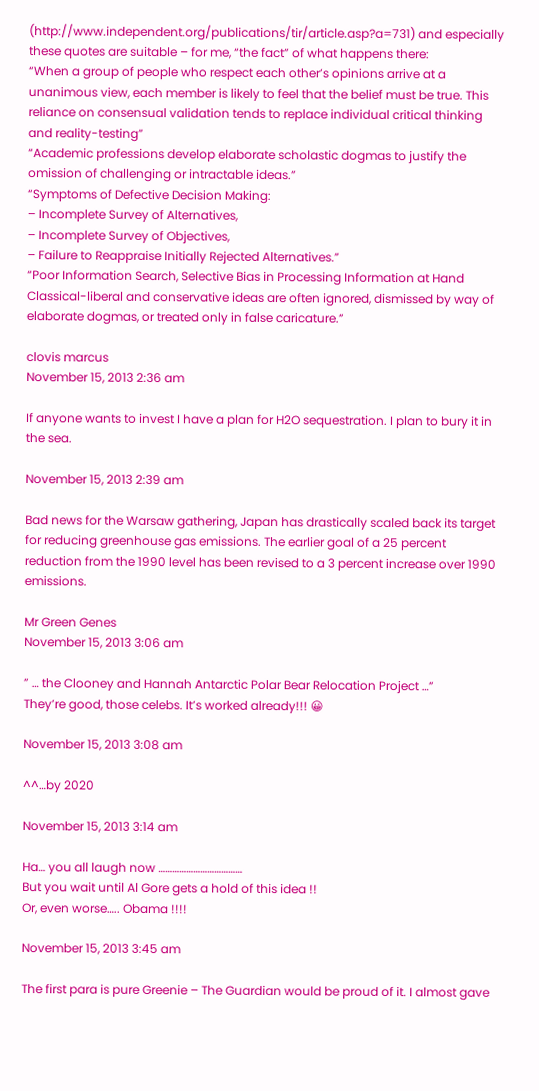(http://www.independent.org/publications/tir/article.asp?a=731) and especially these quotes are suitable – for me, “the fact” of what happens there:
“When a group of people who respect each other’s opinions arrive at a unanimous view, each member is likely to feel that the belief must be true. This reliance on consensual validation tends to replace individual critical thinking and reality-testing”
“Academic professions develop elaborate scholastic dogmas to justify the omission of challenging or intractable ideas.”
“Symptoms of Defective Decision Making:
– Incomplete Survey of Alternatives,
– Incomplete Survey of Objectives,
– Failure to Reappraise Initially Rejected Alternatives.”
“Poor Information Search, Selective Bias in Processing Information at Hand Classical-liberal and conservative ideas are often ignored, dismissed by way of elaborate dogmas, or treated only in false caricature.”

clovis marcus
November 15, 2013 2:36 am

If anyone wants to invest I have a plan for H2O sequestration. I plan to bury it in the sea.

November 15, 2013 2:39 am

Bad news for the Warsaw gathering, Japan has drastically scaled back its target for reducing greenhouse gas emissions. The earlier goal of a 25 percent reduction from the 1990 level has been revised to a 3 percent increase over 1990 emissions.

Mr Green Genes
November 15, 2013 3:06 am

” … the Clooney and Hannah Antarctic Polar Bear Relocation Project …”
They’re good, those celebs. It’s worked already!!! 😀

November 15, 2013 3:08 am

^^…by 2020

November 15, 2013 3:14 am

Ha… you all laugh now ………………………………
But you wait until Al Gore gets a hold of this idea !!
Or, even worse….. Obama !!!!

November 15, 2013 3:45 am

The first para is pure Greenie – The Guardian would be proud of it. I almost gave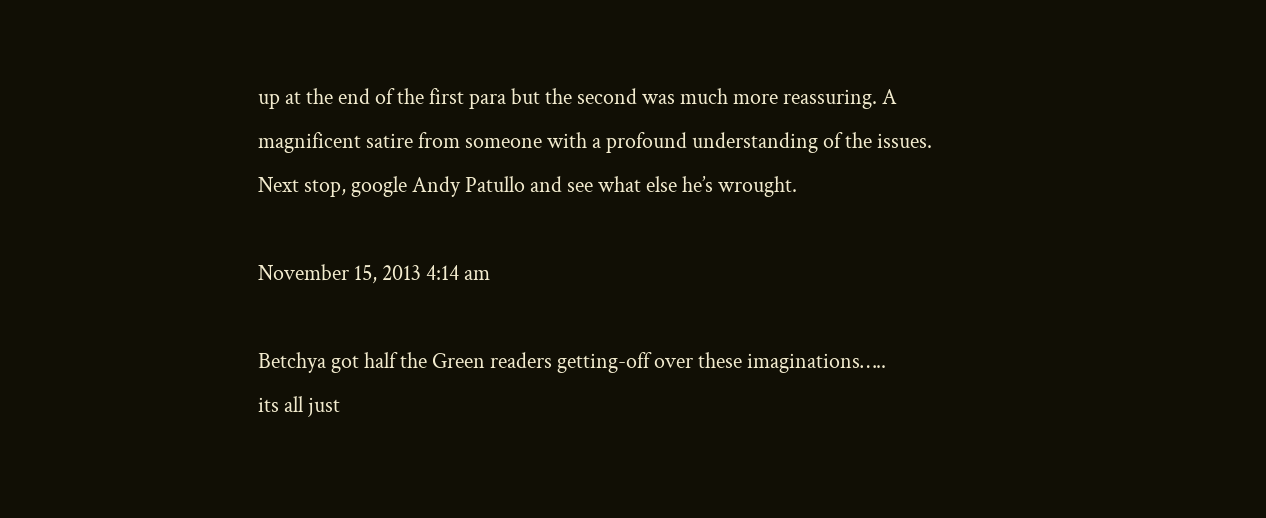up at the end of the first para but the second was much more reassuring. A magnificent satire from someone with a profound understanding of the issues. Next stop, google Andy Patullo and see what else he’s wrought.

November 15, 2013 4:14 am

Betchya got half the Green readers getting-off over these imaginations…..
its all just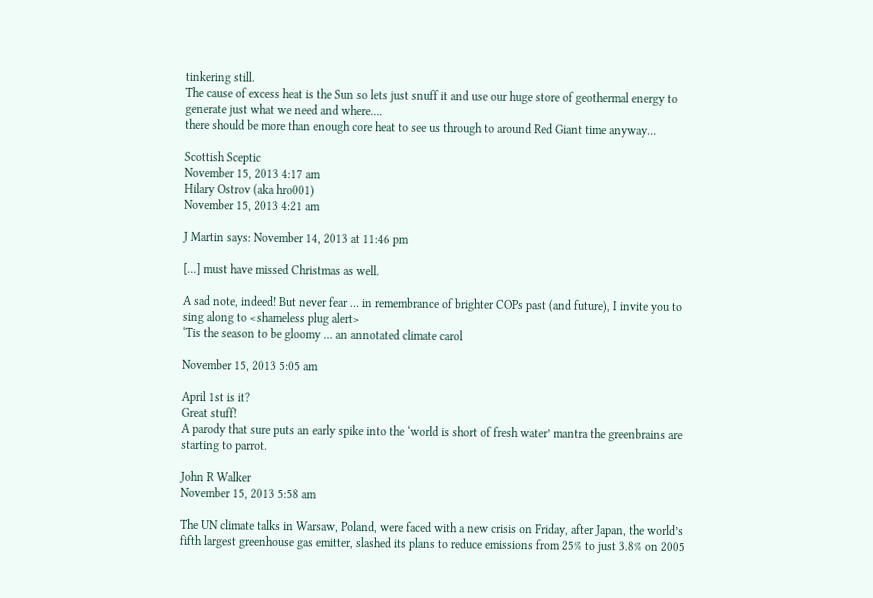tinkering still.
The cause of excess heat is the Sun so lets just snuff it and use our huge store of geothermal energy to generate just what we need and where….
there should be more than enough core heat to see us through to around Red Giant time anyway…

Scottish Sceptic
November 15, 2013 4:17 am
Hilary Ostrov (aka hro001)
November 15, 2013 4:21 am

J Martin says: November 14, 2013 at 11:46 pm

[…] must have missed Christmas as well.

A sad note, indeed! But never fear … in remembrance of brighter COPs past (and future), I invite you to sing along to <shameless plug alert>
‘Tis the season to be gloomy … an annotated climate carol

November 15, 2013 5:05 am

April 1st is it?
Great stuff!
A parody that sure puts an early spike into the ‘world is short of fresh water’ mantra the greenbrains are starting to parrot.

John R Walker
November 15, 2013 5:58 am

The UN climate talks in Warsaw, Poland, were faced with a new crisis on Friday, after Japan, the world’s fifth largest greenhouse gas emitter, slashed its plans to reduce emissions from 25% to just 3.8% on 2005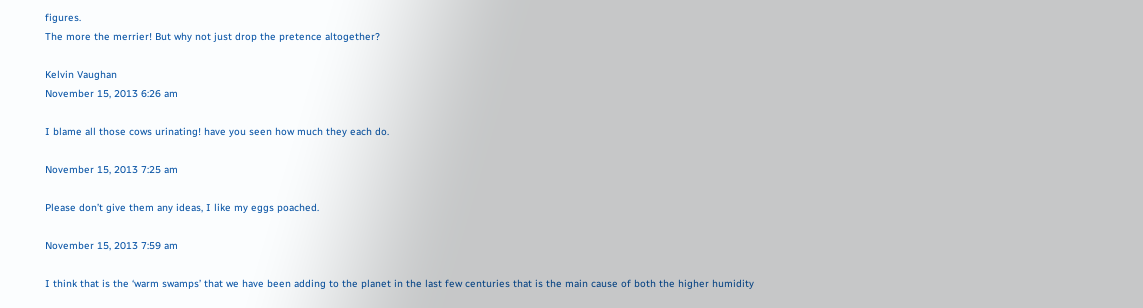figures.
The more the merrier! But why not just drop the pretence altogether?

Kelvin Vaughan
November 15, 2013 6:26 am

I blame all those cows urinating! have you seen how much they each do.

November 15, 2013 7:25 am

Please don’t give them any ideas, I like my eggs poached.

November 15, 2013 7:59 am

I think that is the ‘warm swamps’ that we have been adding to the planet in the last few centuries that is the main cause of both the higher humidity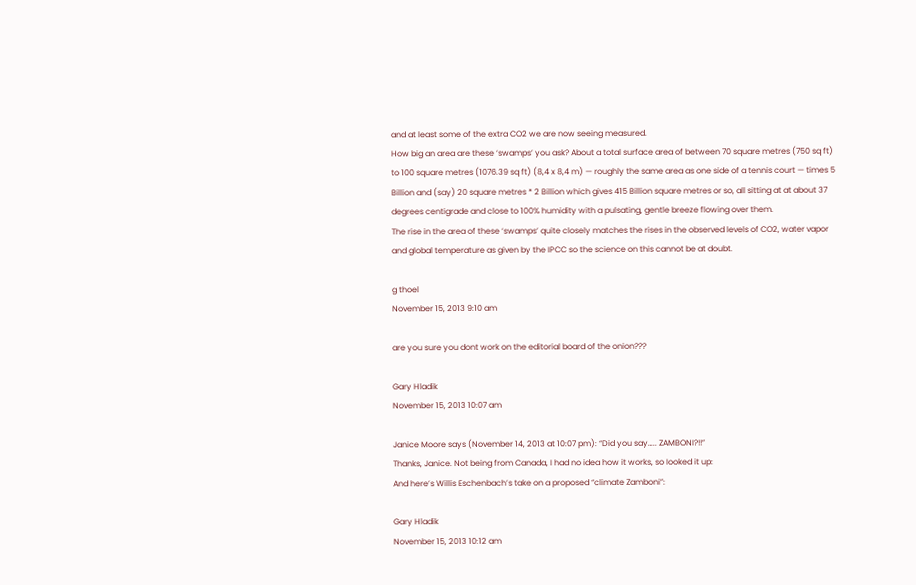and at least some of the extra CO2 we are now seeing measured.
How big an area are these ‘swamps’ you ask? About a total surface area of between 70 square metres (750 sq ft) to 100 square metres (1076.39 sq ft) (8,4 x 8,4 m) — roughly the same area as one side of a tennis court — times 5 Billion and (say) 20 square metres * 2 Billion which gives 415 Billion square metres or so, all sitting at at about 37 degrees centigrade and close to 100% humidity with a pulsating, gentle breeze flowing over them.
The rise in the area of these ‘swamps’ quite closely matches the rises in the observed levels of CO2, water vapor and global temperature as given by the IPCC so the science on this cannot be at doubt.

g thoel
November 15, 2013 9:10 am

are you sure you dont work on the editorial board of the onion???

Gary Hladik
November 15, 2013 10:07 am

Janice Moore says (November 14, 2013 at 10:07 pm): “Did you say….. ZAMBONI?!!”
Thanks, Janice. Not being from Canada, I had no idea how it works, so Iooked it up:
And here’s Willis Eschenbach’s take on a proposed “climate Zamboni”:

Gary Hladik
November 15, 2013 10:12 am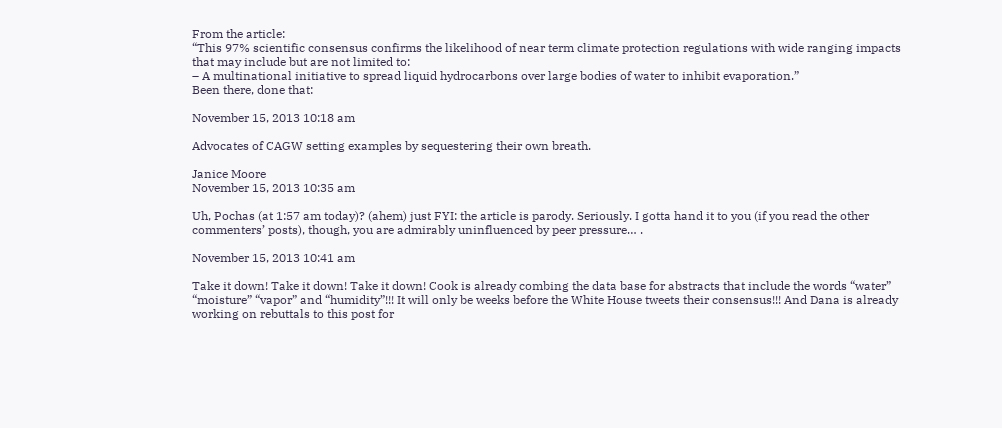From the article:
“This 97% scientific consensus confirms the likelihood of near term climate protection regulations with wide ranging impacts that may include but are not limited to:
– A multinational initiative to spread liquid hydrocarbons over large bodies of water to inhibit evaporation.”
Been there, done that:

November 15, 2013 10:18 am

Advocates of CAGW setting examples by sequestering their own breath.

Janice Moore
November 15, 2013 10:35 am

Uh, Pochas (at 1:57 am today)? (ahem) just FYI: the article is parody. Seriously. I gotta hand it to you (if you read the other commenters’ posts), though, you are admirably uninfluenced by peer pressure… .

November 15, 2013 10:41 am

Take it down! Take it down! Take it down! Cook is already combing the data base for abstracts that include the words “water” “moisture” “vapor” and “humidity”!!! It will only be weeks before the White House tweets their consensus!!! And Dana is already working on rebuttals to this post for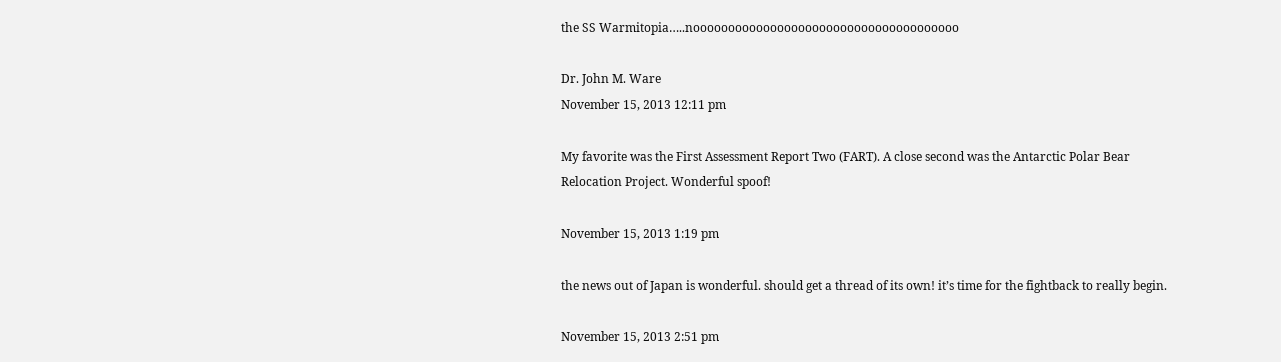the SS Warmitopia…..noooooooooooooooooooooooooooooooooooooo

Dr. John M. Ware
November 15, 2013 12:11 pm

My favorite was the First Assessment Report Two (FART). A close second was the Antarctic Polar Bear Relocation Project. Wonderful spoof!

November 15, 2013 1:19 pm

the news out of Japan is wonderful. should get a thread of its own! it’s time for the fightback to really begin.

November 15, 2013 2:51 pm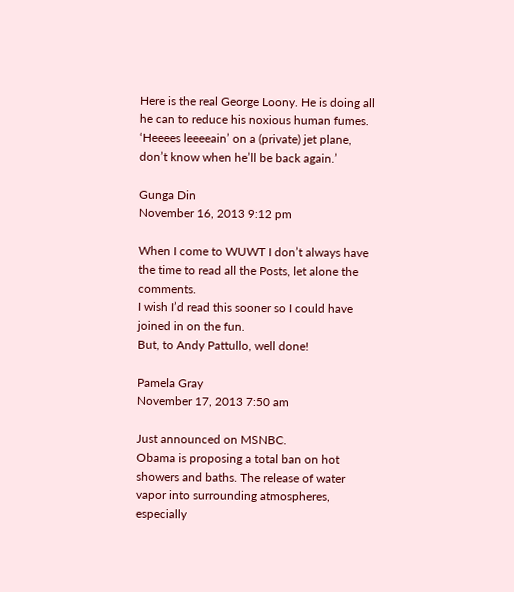Here is the real George Loony. He is doing all he can to reduce his noxious human fumes. ‘Heeees leeeeain’ on a (private) jet plane, don’t know when he’ll be back again.’

Gunga Din
November 16, 2013 9:12 pm

When I come to WUWT I don’t always have the time to read all the Posts, let alone the comments.
I wish I’d read this sooner so I could have joined in on the fun.
But, to Andy Pattullo, well done!

Pamela Gray
November 17, 2013 7:50 am

Just announced on MSNBC.
Obama is proposing a total ban on hot showers and baths. The release of water vapor into surrounding atmospheres, especially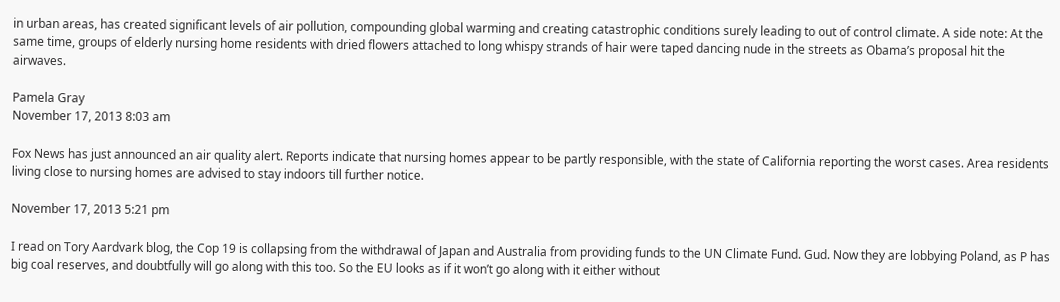in urban areas, has created significant levels of air pollution, compounding global warming and creating catastrophic conditions surely leading to out of control climate. A side note: At the same time, groups of elderly nursing home residents with dried flowers attached to long whispy strands of hair were taped dancing nude in the streets as Obama’s proposal hit the airwaves.

Pamela Gray
November 17, 2013 8:03 am

Fox News has just announced an air quality alert. Reports indicate that nursing homes appear to be partly responsible, with the state of California reporting the worst cases. Area residents living close to nursing homes are advised to stay indoors till further notice.

November 17, 2013 5:21 pm

I read on Tory Aardvark blog, the Cop 19 is collapsing from the withdrawal of Japan and Australia from providing funds to the UN Climate Fund. Gud. Now they are lobbying Poland, as P has big coal reserves, and doubtfully will go along with this too. So the EU looks as if it won’t go along with it either without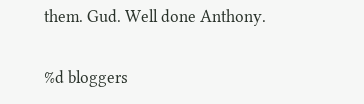them. Gud. Well done Anthony.

%d bloggers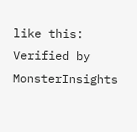like this:
Verified by MonsterInsights